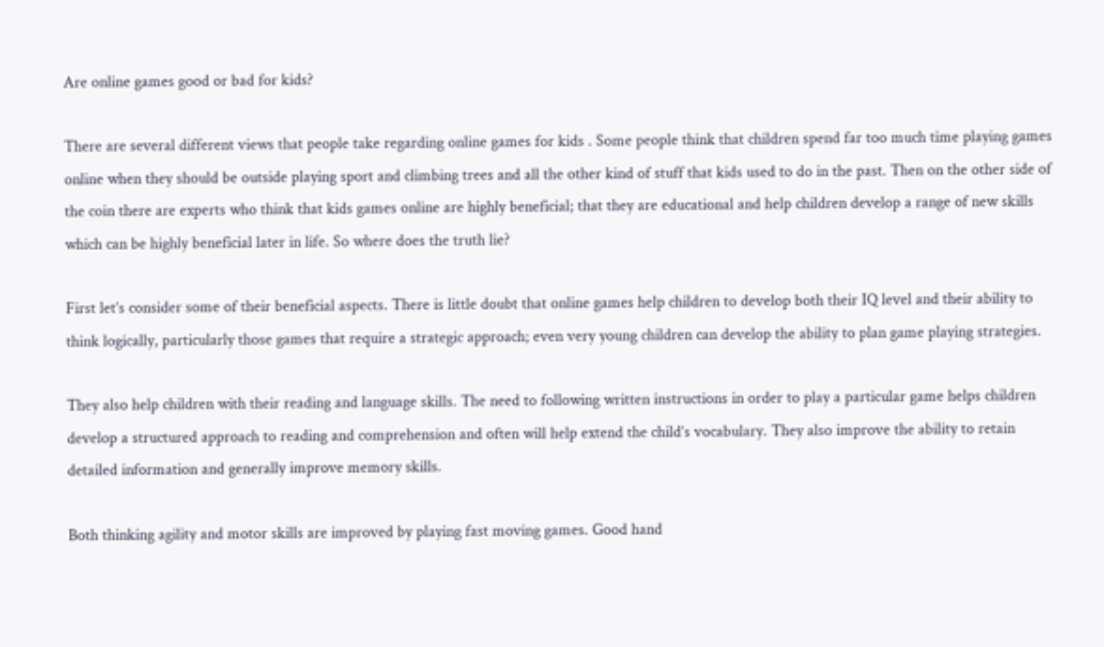Are online games good or bad for kids?

There are several different views that people take regarding online games for kids . Some people think that children spend far too much time playing games online when they should be outside playing sport and climbing trees and all the other kind of stuff that kids used to do in the past. Then on the other side of the coin there are experts who think that kids games online are highly beneficial; that they are educational and help children develop a range of new skills which can be highly beneficial later in life. So where does the truth lie?

First let’s consider some of their beneficial aspects. There is little doubt that online games help children to develop both their IQ level and their ability to think logically, particularly those games that require a strategic approach; even very young children can develop the ability to plan game playing strategies.

They also help children with their reading and language skills. The need to following written instructions in order to play a particular game helps children develop a structured approach to reading and comprehension and often will help extend the child’s vocabulary. They also improve the ability to retain detailed information and generally improve memory skills.

Both thinking agility and motor skills are improved by playing fast moving games. Good hand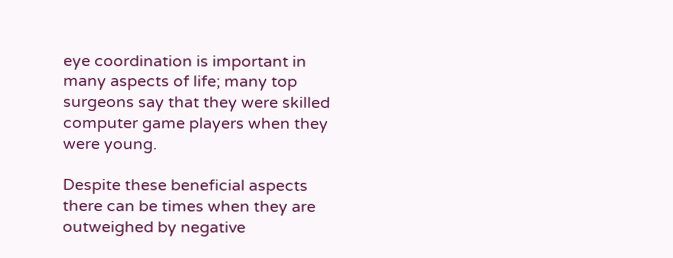eye coordination is important in many aspects of life; many top surgeons say that they were skilled computer game players when they were young.

Despite these beneficial aspects there can be times when they are outweighed by negative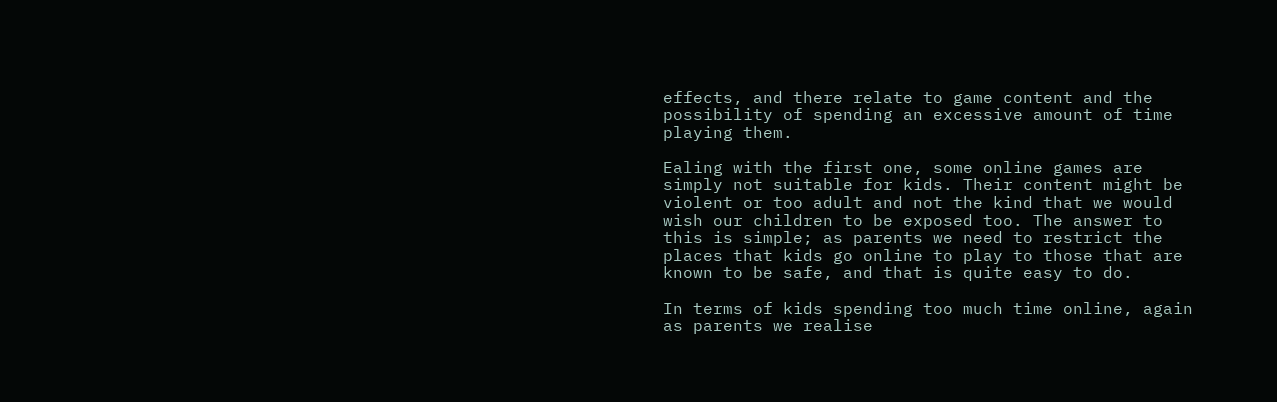effects, and there relate to game content and the possibility of spending an excessive amount of time playing them.

Ealing with the first one, some online games are simply not suitable for kids. Their content might be violent or too adult and not the kind that we would wish our children to be exposed too. The answer to this is simple; as parents we need to restrict the places that kids go online to play to those that are known to be safe, and that is quite easy to do.

In terms of kids spending too much time online, again as parents we realise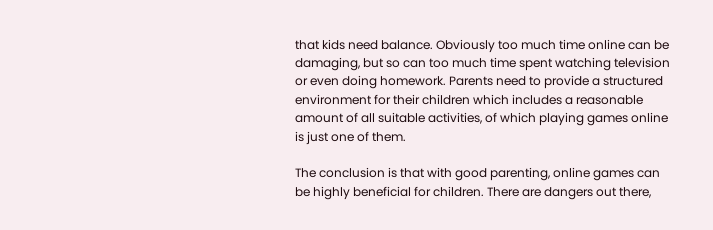that kids need balance. Obviously too much time online can be damaging, but so can too much time spent watching television or even doing homework. Parents need to provide a structured environment for their children which includes a reasonable amount of all suitable activities, of which playing games online is just one of them.

The conclusion is that with good parenting, online games can be highly beneficial for children. There are dangers out there,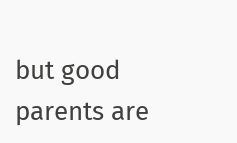but good parents are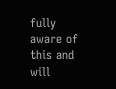fully aware of this and will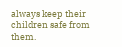always keep their children safe from them.